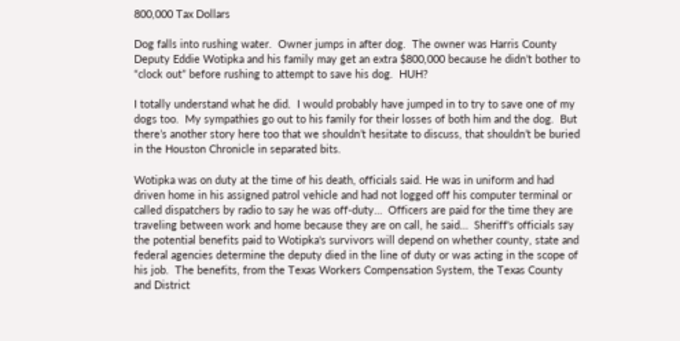800,000 Tax Dollars

Dog falls into rushing water.  Owner jumps in after dog.  The owner was Harris County Deputy Eddie Wotipka and his family may get an extra $800,000 because he didn’t bother to “clock out” before rushing to attempt to save his dog.  HUH?

I totally understand what he did.  I would probably have jumped in to try to save one of my dogs too.  My sympathies go out to his family for their losses of both him and the dog.  But there’s another story here too that we shouldn’t hesitate to discuss, that shouldn’t be buried in the Houston Chronicle in separated bits.

Wotipka was on duty at the time of his death, officials said. He was in uniform and had driven home in his assigned patrol vehicle and had not logged off his computer terminal or called dispatchers by radio to say he was off-duty…  Officers are paid for the time they are traveling between work and home because they are on call, he said…  Sheriff's officials say the potential benefits paid to Wotipka's survivors will depend on whether county, state and federal agencies determine the deputy died in the line of duty or was acting in the scope of his job.  The benefits, from the Texas Workers Compensation System, the Texas County and District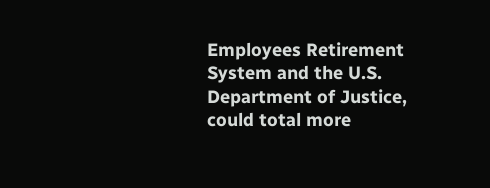Employees Retirement System and the U.S. Department of Justice, could total more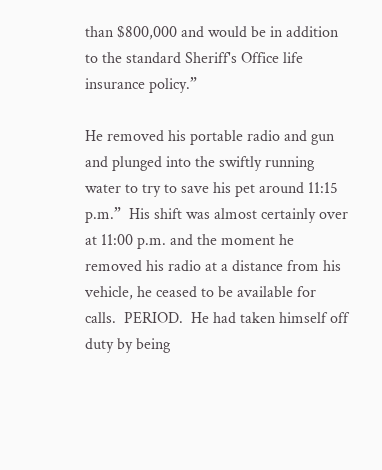than $800,000 and would be in addition to the standard Sheriff's Office life insurance policy.”

He removed his portable radio and gun and plunged into the swiftly running water to try to save his pet around 11:15 p.m.”  His shift was almost certainly over at 11:00 p.m. and the moment he removed his radio at a distance from his vehicle, he ceased to be available for calls.  PERIOD.  He had taken himself off duty by being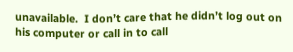unavailable.  I don’t care that he didn’t log out on his computer or call in to call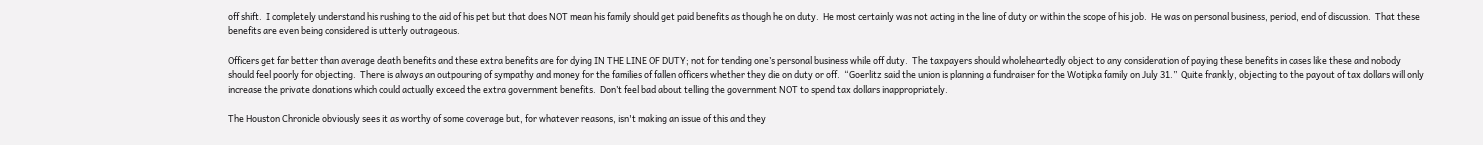off shift.  I completely understand his rushing to the aid of his pet but that does NOT mean his family should get paid benefits as though he on duty.  He most certainly was not acting in the line of duty or within the scope of his job.  He was on personal business, period, end of discussion.  That these benefits are even being considered is utterly outrageous.

Officers get far better than average death benefits and these extra benefits are for dying IN THE LINE OF DUTY; not for tending one’s personal business while off duty.  The taxpayers should wholeheartedly object to any consideration of paying these benefits in cases like these and nobody should feel poorly for objecting.  There is always an outpouring of sympathy and money for the families of fallen officers whether they die on duty or off.  “Goerlitz said the union is planning a fundraiser for the Wotipka family on July 31.”  Quite frankly, objecting to the payout of tax dollars will only increase the private donations which could actually exceed the extra government benefits.  Don’t feel bad about telling the government NOT to spend tax dollars inappropriately.

The Houston Chronicle obviously sees it as worthy of some coverage but, for whatever reasons, isn't making an issue of this and they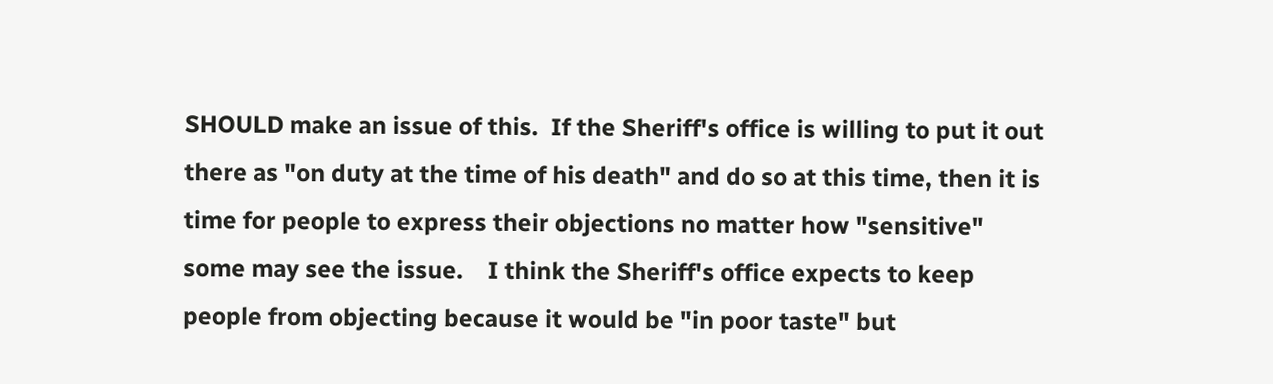SHOULD make an issue of this.  If the Sheriff's office is willing to put it out there as "on duty at the time of his death" and do so at this time, then it is time for people to express their objections no matter how "sensitive" some may see the issue.    I think the Sheriff's office expects to keep people from objecting because it would be "in poor taste" but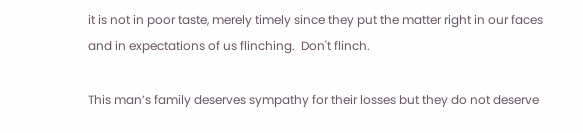it is not in poor taste, merely timely since they put the matter right in our faces and in expectations of us flinching.  Don't flinch.

This man’s family deserves sympathy for their losses but they do not deserve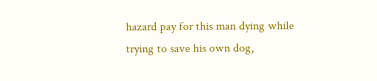hazard pay for this man dying while trying to save his own dog,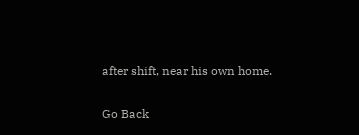after shift, near his own home.

Go Back